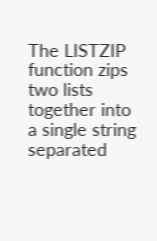The LISTZIP function zips two lists together into a single string separated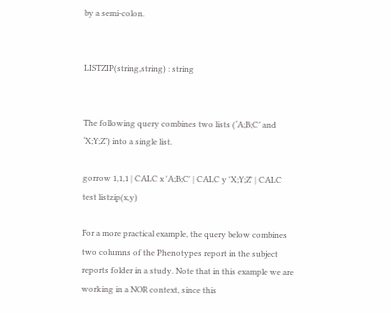by a semi-colon.


LISTZIP(string,string) : string


The following query combines two lists (‘A;B;C’ and ‘X;Y;Z’) into a single list.

gorrow 1,1,1 | CALC x 'A;B;C' | CALC y 'X;Y;Z' | CALC test listzip(x,y)

For a more practical example, the query below combines two columns of the Phenotypes report in the subject reports folder in a study. Note that in this example we are working in a NOR context, since this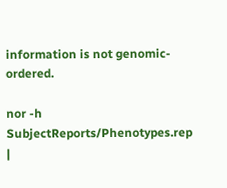information is not genomic-ordered.

nor -h SubjectReports/Phenotypes.rep |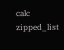calc zipped_list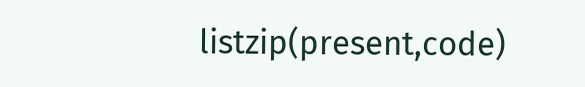listzip(present,code)